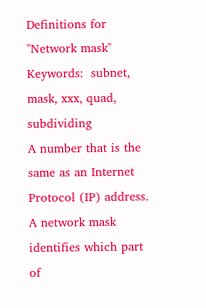Definitions for "Network mask"
Keywords:  subnet, mask, xxx, quad, subdividing
A number that is the same as an Internet Protocol (IP) address. A network mask identifies which part of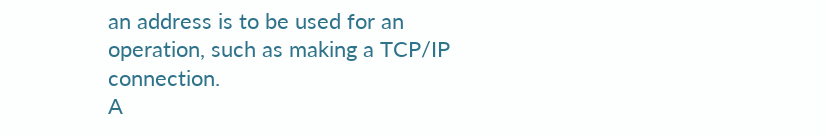an address is to be used for an operation, such as making a TCP/IP connection.
A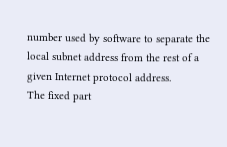number used by software to separate the local subnet address from the rest of a given Internet protocol address.
The fixed part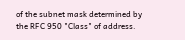of the subnet mask determined by the RFC 950 "Class" of address.